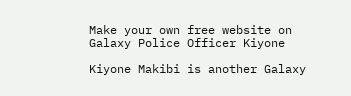Make your own free website on
Galaxy Police Officer Kiyone

Kiyone Makibi is another Galaxy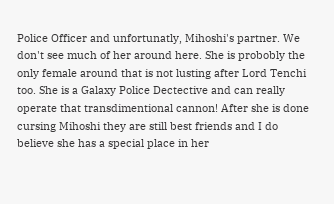Police Officer and unfortunatly, Mihoshi's partner. We don't see much of her around here. She is probobly the only female around that is not lusting after Lord Tenchi too. She is a Galaxy Police Dectective and can really operate that transdimentional cannon! After she is done cursing Mihoshi they are still best friends and I do believe she has a special place in her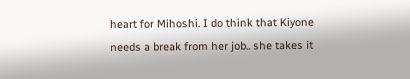heart for Mihoshi. I do think that Kiyone needs a break from her job.. she takes it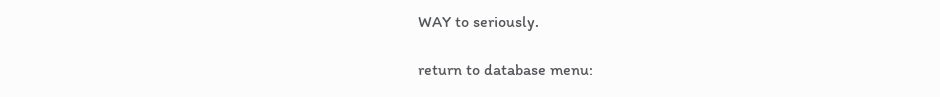WAY to seriously.

return to database menu: